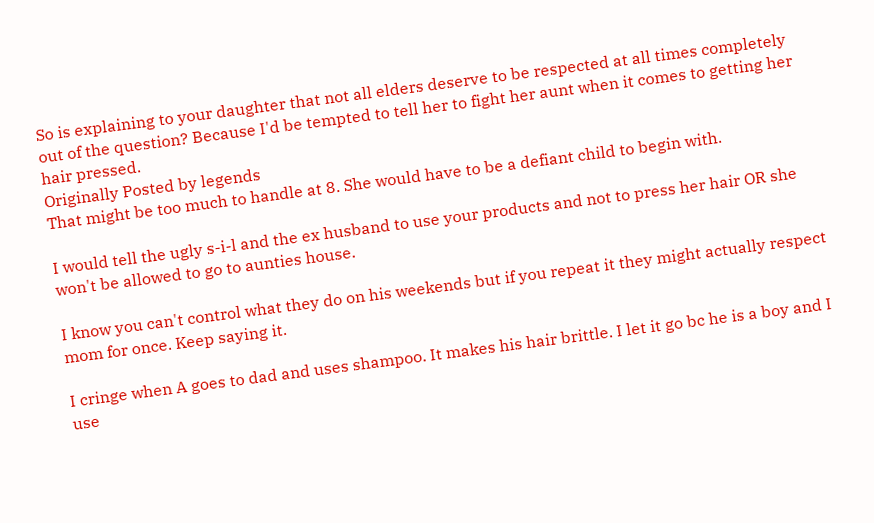So is explaining to your daughter that not all elders deserve to be respected at all times completely out of the question? Because I'd be tempted to tell her to fight her aunt when it comes to getting her hair pressed.
Originally Posted by legends
That might be too much to handle at 8. She would have to be a defiant child to begin with.

I would tell the ugly s-i-l and the ex husband to use your products and not to press her hair OR she won't be allowed to go to aunties house.

I know you can't control what they do on his weekends but if you repeat it they might actually respect mom for once. Keep saying it.

I cringe when A goes to dad and uses shampoo. It makes his hair brittle. I let it go bc he is a boy and I use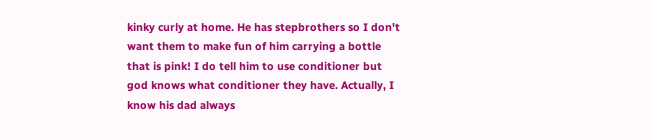kinky curly at home. He has stepbrothers so I don't want them to make fun of him carrying a bottle that is pink! I do tell him to use conditioner but god knows what conditioner they have. Actually, I know his dad always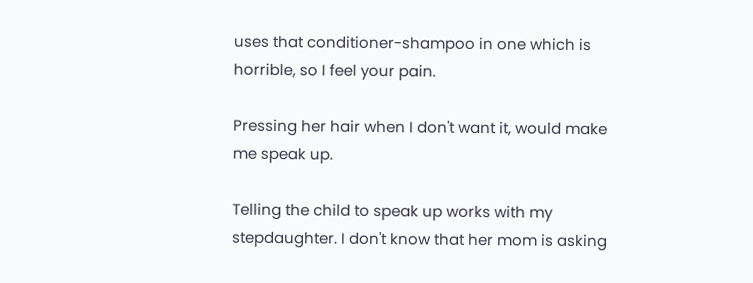uses that conditioner-shampoo in one which is horrible, so I feel your pain.

Pressing her hair when I don't want it, would make me speak up.

Telling the child to speak up works with my stepdaughter. I don't know that her mom is asking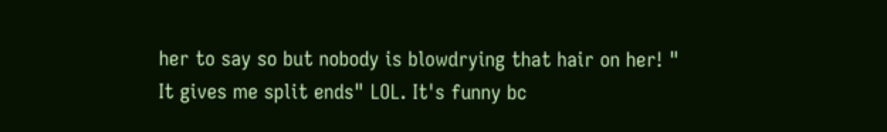her to say so but nobody is blowdrying that hair on her! " It gives me split ends" LOL. It's funny bc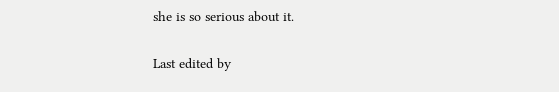she is so serious about it.

Last edited by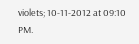violets; 10-11-2012 at 09:10 PM.